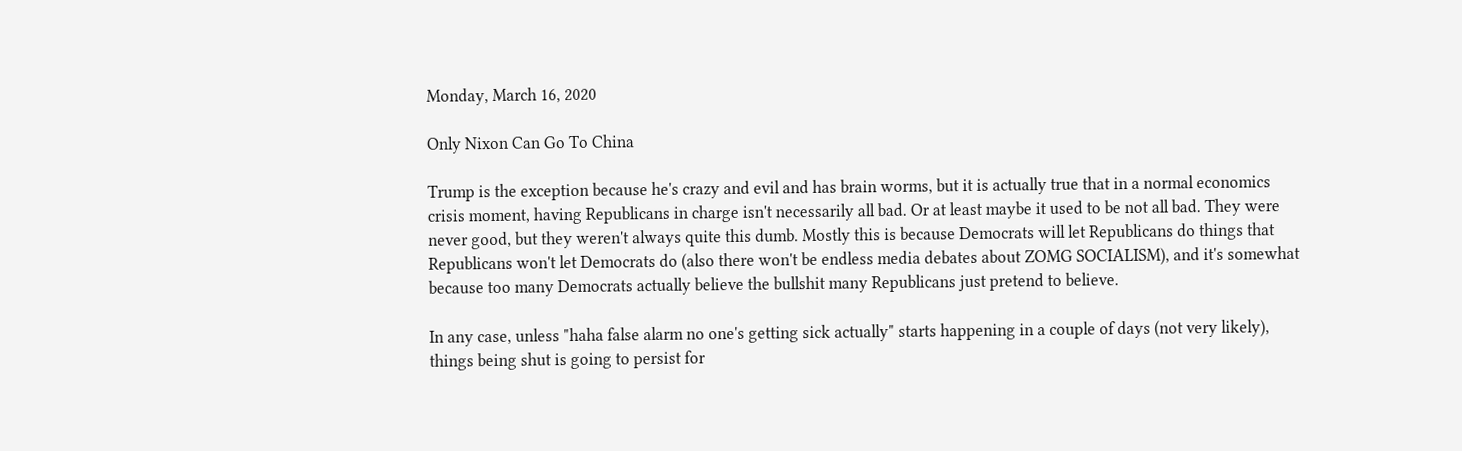Monday, March 16, 2020

Only Nixon Can Go To China

Trump is the exception because he's crazy and evil and has brain worms, but it is actually true that in a normal economics crisis moment, having Republicans in charge isn't necessarily all bad. Or at least maybe it used to be not all bad. They were never good, but they weren't always quite this dumb. Mostly this is because Democrats will let Republicans do things that Republicans won't let Democrats do (also there won't be endless media debates about ZOMG SOCIALISM), and it's somewhat because too many Democrats actually believe the bullshit many Republicans just pretend to believe.

In any case, unless "haha false alarm no one's getting sick actually" starts happening in a couple of days (not very likely), things being shut is going to persist for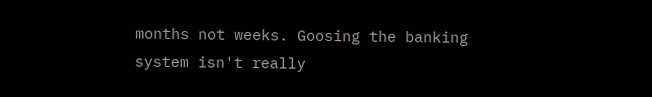months not weeks. Goosing the banking system isn't really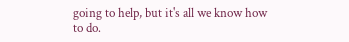going to help, but it's all we know how to do.